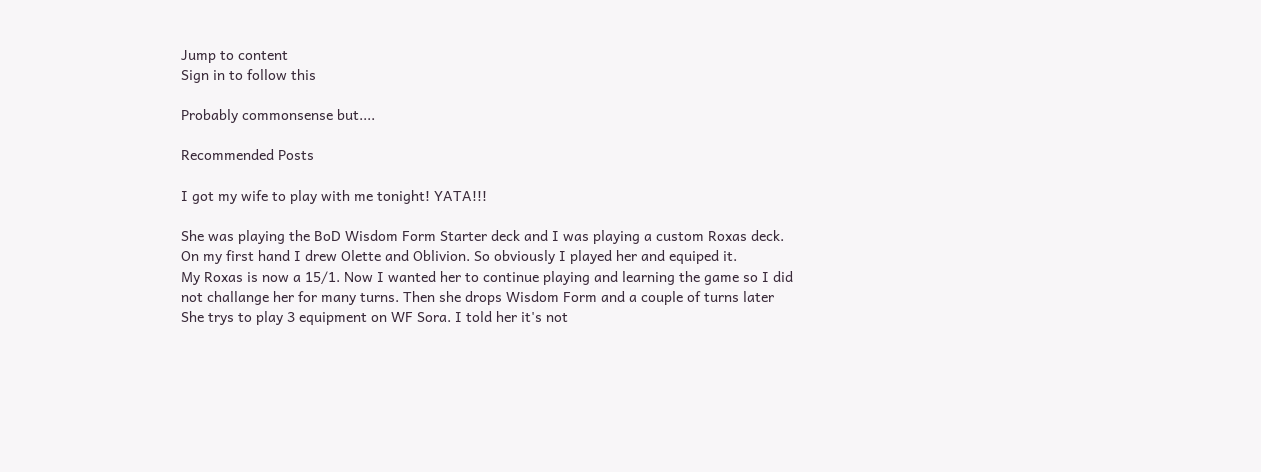Jump to content
Sign in to follow this

Probably commonsense but....

Recommended Posts

I got my wife to play with me tonight! YATA!!!

She was playing the BoD Wisdom Form Starter deck and I was playing a custom Roxas deck.
On my first hand I drew Olette and Oblivion. So obviously I played her and equiped it.
My Roxas is now a 15/1. Now I wanted her to continue playing and learning the game so I did
not challange her for many turns. Then she drops Wisdom Form and a couple of turns later
She trys to play 3 equipment on WF Sora. I told her it's not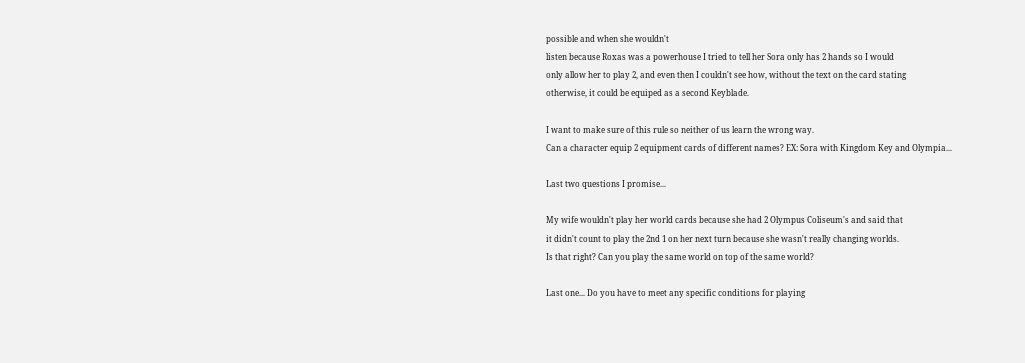possible and when she wouldn't
listen because Roxas was a powerhouse I tried to tell her Sora only has 2 hands so I would
only allow her to play 2, and even then I couldn't see how, without the text on the card stating
otherwise, it could be equiped as a second Keyblade.

I want to make sure of this rule so neither of us learn the wrong way.
Can a character equip 2 equipment cards of different names? EX: Sora with Kingdom Key and Olympia...

Last two questions I promise...

My wife wouldn't play her world cards because she had 2 Olympus Coliseum's and said that
it didn't count to play the 2nd 1 on her next turn because she wasn't really changing worlds.
Is that right? Can you play the same world on top of the same world?

Last one... Do you have to meet any specific conditions for playing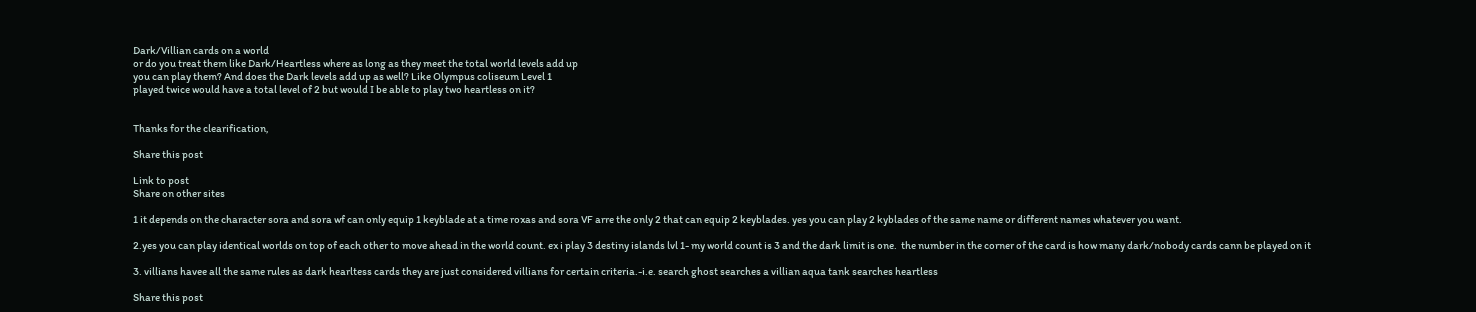Dark/Villian cards on a world
or do you treat them like Dark/Heartless where as long as they meet the total world levels add up
you can play them? And does the Dark levels add up as well? Like Olympus coliseum Level 1
played twice would have a total level of 2 but would I be able to play two heartless on it?


Thanks for the clearification,

Share this post

Link to post
Share on other sites

1 it depends on the character sora and sora wf can only equip 1 keyblade at a time roxas and sora VF arre the only 2 that can equip 2 keyblades. yes you can play 2 kyblades of the same name or different names whatever you want.

2.yes you can play identical worlds on top of each other to move ahead in the world count. ex i play 3 destiny islands lvl 1- my world count is 3 and the dark limit is one.  the number in the corner of the card is how many dark/nobody cards cann be played on it

3. villians havee all the same rules as dark hearltess cards they are just considered villians for certain criteria.-i.e. search ghost searches a villian aqua tank searches heartless

Share this post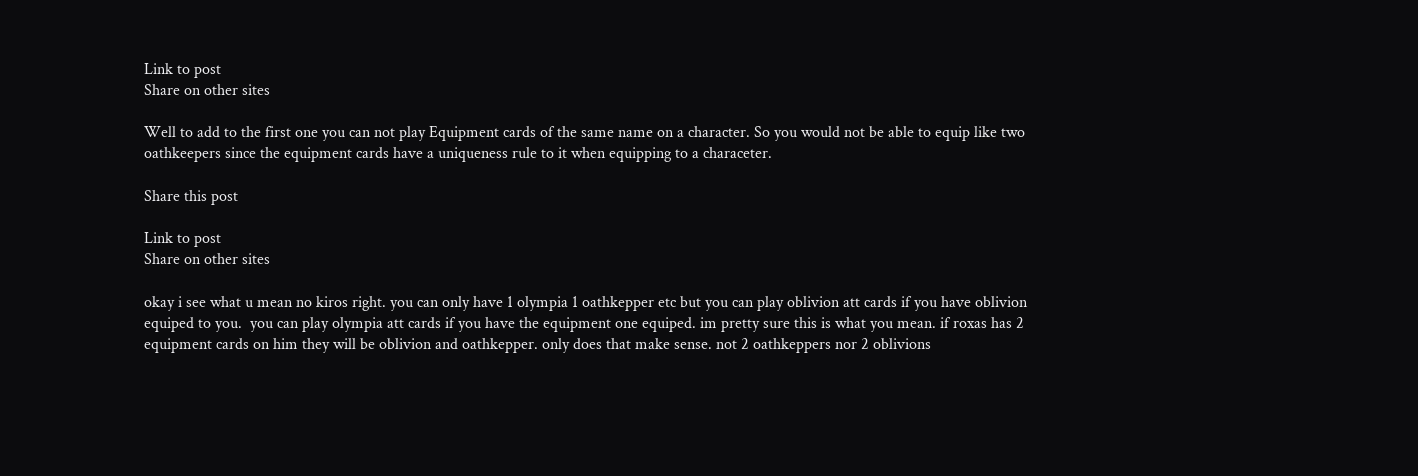Link to post
Share on other sites

Well to add to the first one you can not play Equipment cards of the same name on a character. So you would not be able to equip like two oathkeepers since the equipment cards have a uniqueness rule to it when equipping to a characeter.

Share this post

Link to post
Share on other sites

okay i see what u mean no kiros right. you can only have 1 olympia 1 oathkepper etc but you can play oblivion att cards if you have oblivion equiped to you.  you can play olympia att cards if you have the equipment one equiped. im pretty sure this is what you mean. if roxas has 2 equipment cards on him they will be oblivion and oathkepper. only does that make sense. not 2 oathkeppers nor 2 oblivions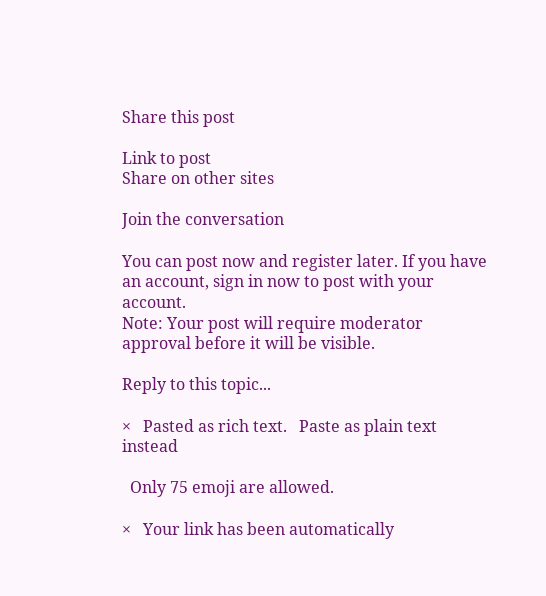Share this post

Link to post
Share on other sites

Join the conversation

You can post now and register later. If you have an account, sign in now to post with your account.
Note: Your post will require moderator approval before it will be visible.

Reply to this topic...

×   Pasted as rich text.   Paste as plain text instead

  Only 75 emoji are allowed.

×   Your link has been automatically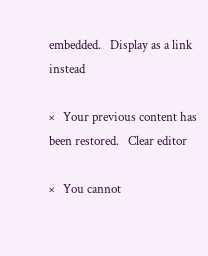embedded.   Display as a link instead

×   Your previous content has been restored.   Clear editor

×   You cannot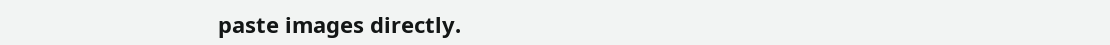paste images directly.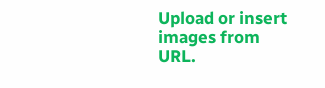Upload or insert images from URL.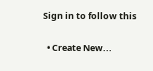Sign in to follow this

  • Create New...